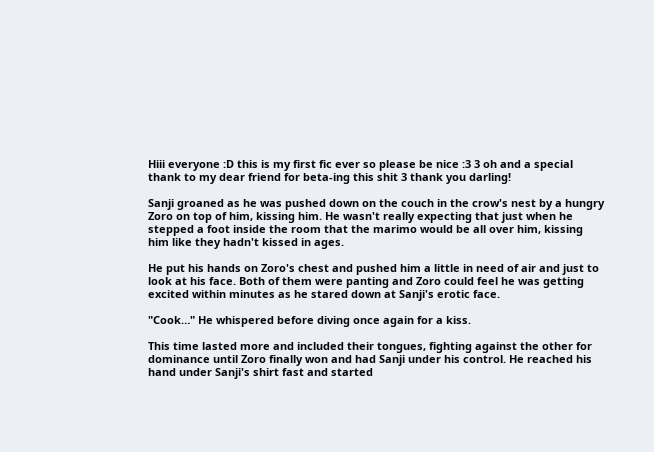Hiii everyone :D this is my first fic ever so please be nice :3 3 oh and a special thank to my dear friend for beta-ing this shit 3 thank you darling!

Sanji groaned as he was pushed down on the couch in the crow's nest by a hungry Zoro on top of him, kissing him. He wasn't really expecting that just when he stepped a foot inside the room that the marimo would be all over him, kissing him like they hadn't kissed in ages.

He put his hands on Zoro's chest and pushed him a little in need of air and just to look at his face. Both of them were panting and Zoro could feel he was getting excited within minutes as he stared down at Sanji's erotic face.

"Cook…" He whispered before diving once again for a kiss.

This time lasted more and included their tongues, fighting against the other for dominance until Zoro finally won and had Sanji under his control. He reached his hand under Sanji's shirt fast and started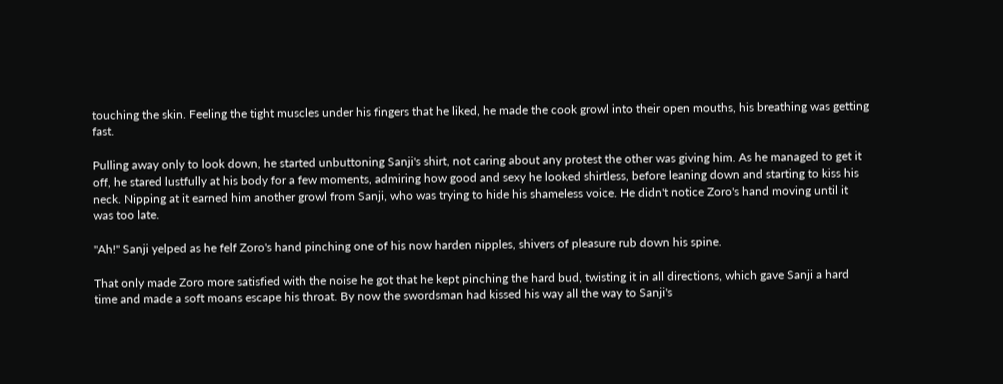touching the skin. Feeling the tight muscles under his fingers that he liked, he made the cook growl into their open mouths, his breathing was getting fast.

Pulling away only to look down, he started unbuttoning Sanji's shirt, not caring about any protest the other was giving him. As he managed to get it off, he stared lustfully at his body for a few moments, admiring how good and sexy he looked shirtless, before leaning down and starting to kiss his neck. Nipping at it earned him another growl from Sanji, who was trying to hide his shameless voice. He didn't notice Zoro's hand moving until it was too late.

"Ah!" Sanji yelped as he felf Zoro's hand pinching one of his now harden nipples, shivers of pleasure rub down his spine.

That only made Zoro more satisfied with the noise he got that he kept pinching the hard bud, twisting it in all directions, which gave Sanji a hard time and made a soft moans escape his throat. By now the swordsman had kissed his way all the way to Sanji's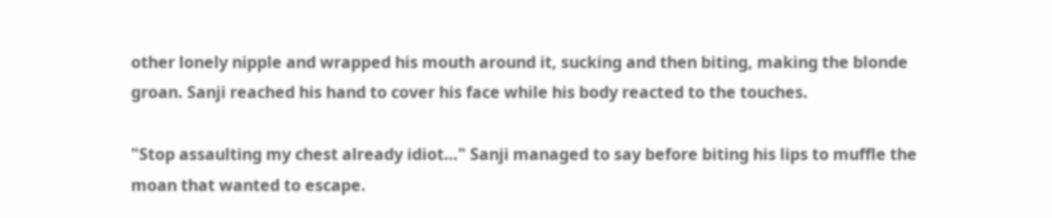other lonely nipple and wrapped his mouth around it, sucking and then biting, making the blonde groan. Sanji reached his hand to cover his face while his body reacted to the touches.

"Stop assaulting my chest already idiot…" Sanji managed to say before biting his lips to muffle the moan that wanted to escape.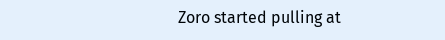Zoro started pulling at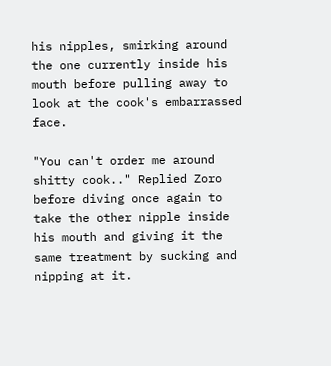his nipples, smirking around the one currently inside his mouth before pulling away to look at the cook's embarrassed face.

"You can't order me around shitty cook.." Replied Zoro before diving once again to take the other nipple inside his mouth and giving it the same treatment by sucking and nipping at it.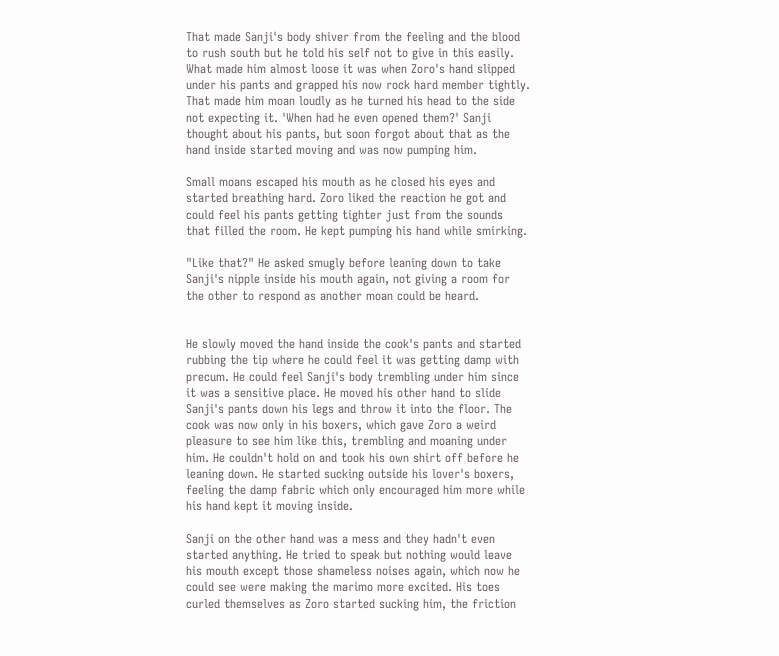That made Sanji's body shiver from the feeling and the blood to rush south but he told his self not to give in this easily. What made him almost loose it was when Zoro's hand slipped under his pants and grapped his now rock hard member tightly. That made him moan loudly as he turned his head to the side not expecting it. 'When had he even opened them?' Sanji thought about his pants, but soon forgot about that as the hand inside started moving and was now pumping him.

Small moans escaped his mouth as he closed his eyes and started breathing hard. Zoro liked the reaction he got and could feel his pants getting tighter just from the sounds that filled the room. He kept pumping his hand while smirking.

"Like that?" He asked smugly before leaning down to take Sanji's nipple inside his mouth again, not giving a room for the other to respond as another moan could be heard.


He slowly moved the hand inside the cook's pants and started rubbing the tip where he could feel it was getting damp with precum. He could feel Sanji's body trembling under him since it was a sensitive place. He moved his other hand to slide Sanji's pants down his legs and throw it into the floor. The cook was now only in his boxers, which gave Zoro a weird pleasure to see him like this, trembling and moaning under him. He couldn't hold on and took his own shirt off before he leaning down. He started sucking outside his lover's boxers, feeling the damp fabric which only encouraged him more while his hand kept it moving inside.

Sanji on the other hand was a mess and they hadn't even started anything. He tried to speak but nothing would leave his mouth except those shameless noises again, which now he could see were making the marimo more excited. His toes curled themselves as Zoro started sucking him, the friction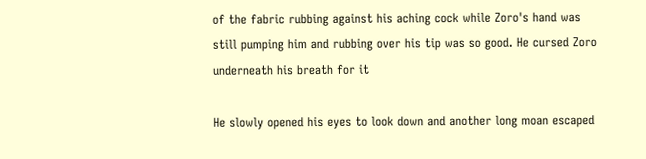of the fabric rubbing against his aching cock while Zoro's hand was still pumping him and rubbing over his tip was so good. He cursed Zoro underneath his breath for it

He slowly opened his eyes to look down and another long moan escaped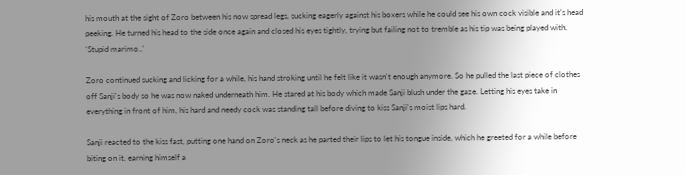his mouth at the sight of Zoro between his now spread legs, sucking eagerly against his boxers while he could see his own cock visible and it's head peeking. He turned his head to the side once again and closed his eyes tightly, trying but failing not to tremble as his tip was being played with. 'Stupid marimo..'

Zoro continued sucking and licking for a while, his hand stroking until he felt like it wasn't enough anymore. So he pulled the last piece of clothes off Sanji's body so he was now naked underneath him. He stared at his body which made Sanji blush under the gaze. Letting his eyes take in everything in front of him, his hard and needy cock was standing tall before diving to kiss Sanji's moist lips hard.

Sanji reacted to the kiss fast, putting one hand on Zoro's neck as he parted their lips to let his tongue inside, which he greeted for a while before biting on it, earning himself a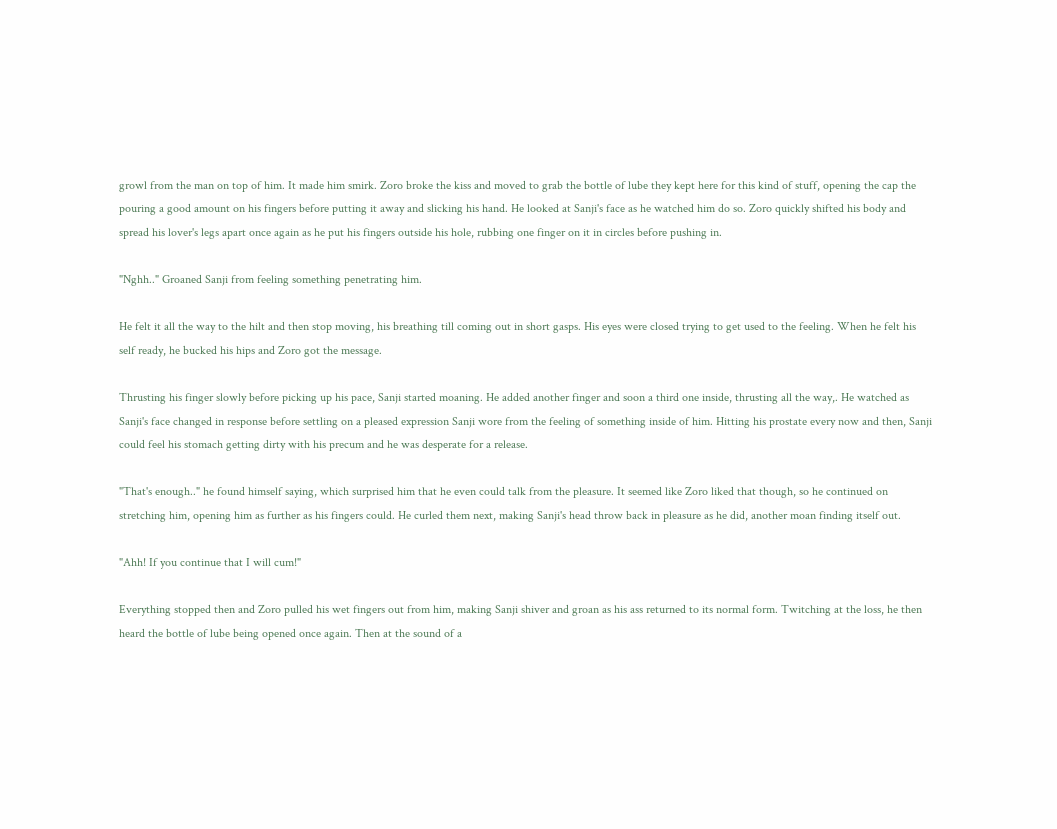growl from the man on top of him. It made him smirk. Zoro broke the kiss and moved to grab the bottle of lube they kept here for this kind of stuff, opening the cap the pouring a good amount on his fingers before putting it away and slicking his hand. He looked at Sanji's face as he watched him do so. Zoro quickly shifted his body and spread his lover's legs apart once again as he put his fingers outside his hole, rubbing one finger on it in circles before pushing in.

"Nghh.." Groaned Sanji from feeling something penetrating him.

He felt it all the way to the hilt and then stop moving, his breathing till coming out in short gasps. His eyes were closed trying to get used to the feeling. When he felt his self ready, he bucked his hips and Zoro got the message.

Thrusting his finger slowly before picking up his pace, Sanji started moaning. He added another finger and soon a third one inside, thrusting all the way,. He watched as Sanji's face changed in response before settling on a pleased expression Sanji wore from the feeling of something inside of him. Hitting his prostate every now and then, Sanji could feel his stomach getting dirty with his precum and he was desperate for a release.

"That's enough.." he found himself saying, which surprised him that he even could talk from the pleasure. It seemed like Zoro liked that though, so he continued on stretching him, opening him as further as his fingers could. He curled them next, making Sanji's head throw back in pleasure as he did, another moan finding itself out.

"Ahh! If you continue that I will cum!"

Everything stopped then and Zoro pulled his wet fingers out from him, making Sanji shiver and groan as his ass returned to its normal form. Twitching at the loss, he then heard the bottle of lube being opened once again. Then at the sound of a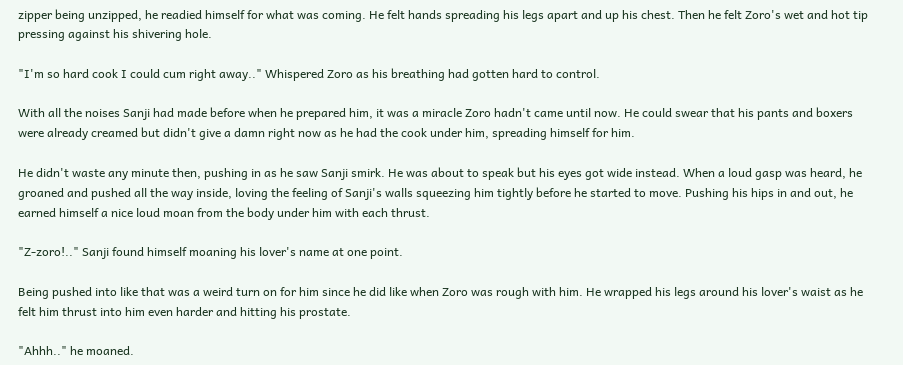zipper being unzipped, he readied himself for what was coming. He felt hands spreading his legs apart and up his chest. Then he felt Zoro's wet and hot tip pressing against his shivering hole.

"I'm so hard cook I could cum right away.." Whispered Zoro as his breathing had gotten hard to control.

With all the noises Sanji had made before when he prepared him, it was a miracle Zoro hadn't came until now. He could swear that his pants and boxers were already creamed but didn't give a damn right now as he had the cook under him, spreading himself for him.

He didn't waste any minute then, pushing in as he saw Sanji smirk. He was about to speak but his eyes got wide instead. When a loud gasp was heard, he groaned and pushed all the way inside, loving the feeling of Sanji's walls squeezing him tightly before he started to move. Pushing his hips in and out, he earned himself a nice loud moan from the body under him with each thrust.

"Z-zoro!.." Sanji found himself moaning his lover's name at one point.

Being pushed into like that was a weird turn on for him since he did like when Zoro was rough with him. He wrapped his legs around his lover's waist as he felt him thrust into him even harder and hitting his prostate.

"Ahhh.." he moaned.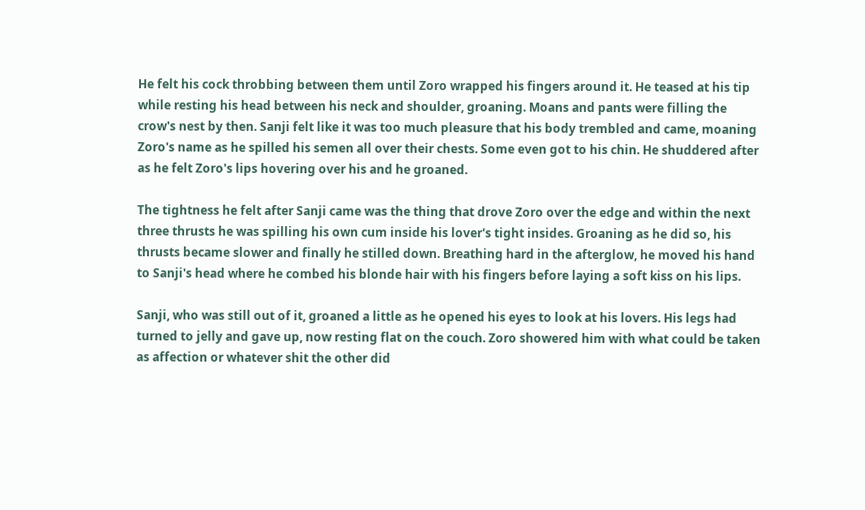He felt his cock throbbing between them until Zoro wrapped his fingers around it. He teased at his tip while resting his head between his neck and shoulder, groaning. Moans and pants were filling the crow's nest by then. Sanji felt like it was too much pleasure that his body trembled and came, moaning Zoro's name as he spilled his semen all over their chests. Some even got to his chin. He shuddered after as he felt Zoro's lips hovering over his and he groaned.

The tightness he felt after Sanji came was the thing that drove Zoro over the edge and within the next three thrusts he was spilling his own cum inside his lover's tight insides. Groaning as he did so, his thrusts became slower and finally he stilled down. Breathing hard in the afterglow, he moved his hand to Sanji's head where he combed his blonde hair with his fingers before laying a soft kiss on his lips.

Sanji, who was still out of it, groaned a little as he opened his eyes to look at his lovers. His legs had turned to jelly and gave up, now resting flat on the couch. Zoro showered him with what could be taken as affection or whatever shit the other did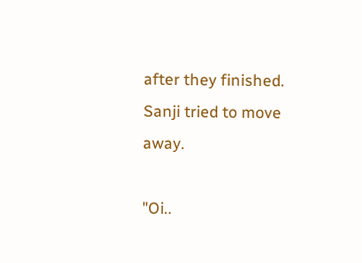after they finished. Sanji tried to move away.

"Oi..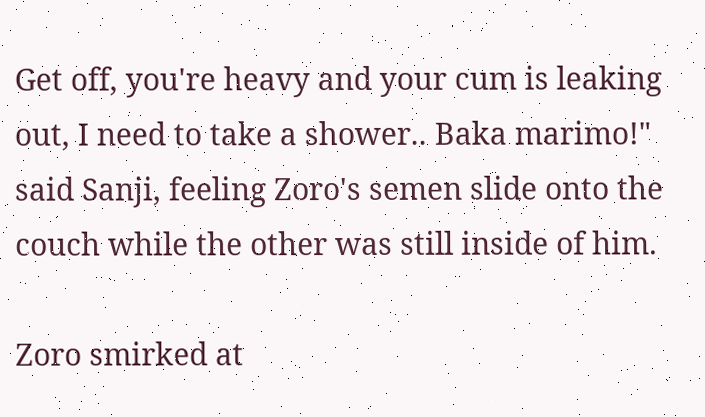Get off, you're heavy and your cum is leaking out, I need to take a shower.. Baka marimo!" said Sanji, feeling Zoro's semen slide onto the couch while the other was still inside of him.

Zoro smirked at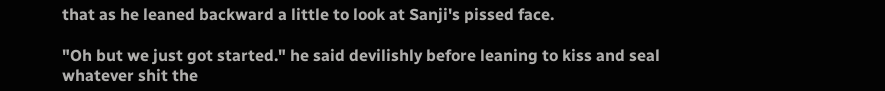that as he leaned backward a little to look at Sanji's pissed face.

"Oh but we just got started." he said devilishly before leaning to kiss and seal whatever shit the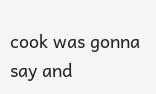cook was gonna say and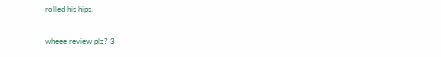rolled his hips.

wheee review plz? 3